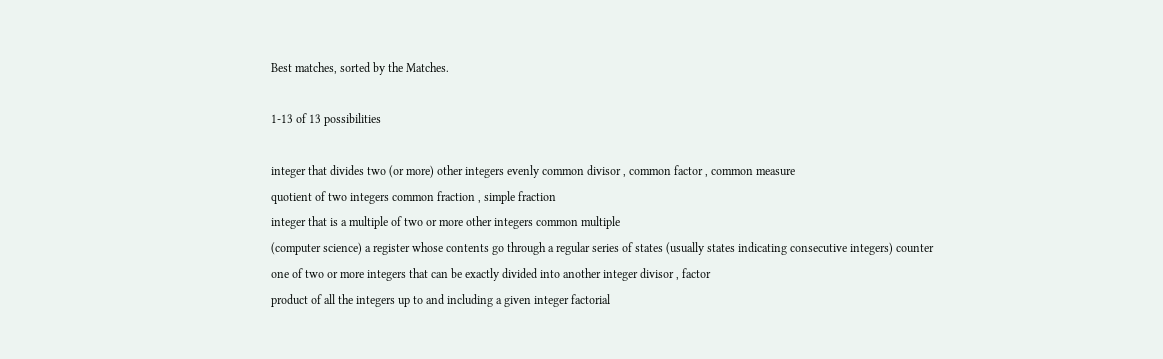Best matches, sorted by the Matches.

1-13 of 13 possibilities

integer that divides two (or more) other integers evenly common divisor , common factor , common measure
quotient of two integers common fraction , simple fraction
integer that is a multiple of two or more other integers common multiple
(computer science) a register whose contents go through a regular series of states (usually states indicating consecutive integers) counter
one of two or more integers that can be exactly divided into another integer divisor , factor
product of all the integers up to and including a given integer factorial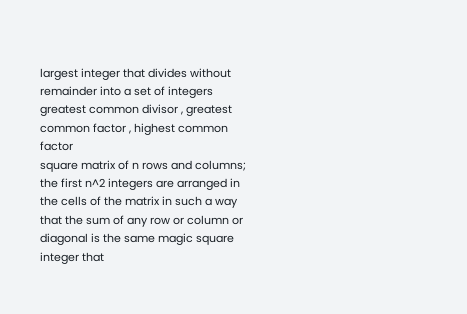largest integer that divides without remainder into a set of integers greatest common divisor , greatest common factor , highest common factor
square matrix of n rows and columns; the first n^2 integers are arranged in the cells of the matrix in such a way that the sum of any row or column or diagonal is the same magic square
integer that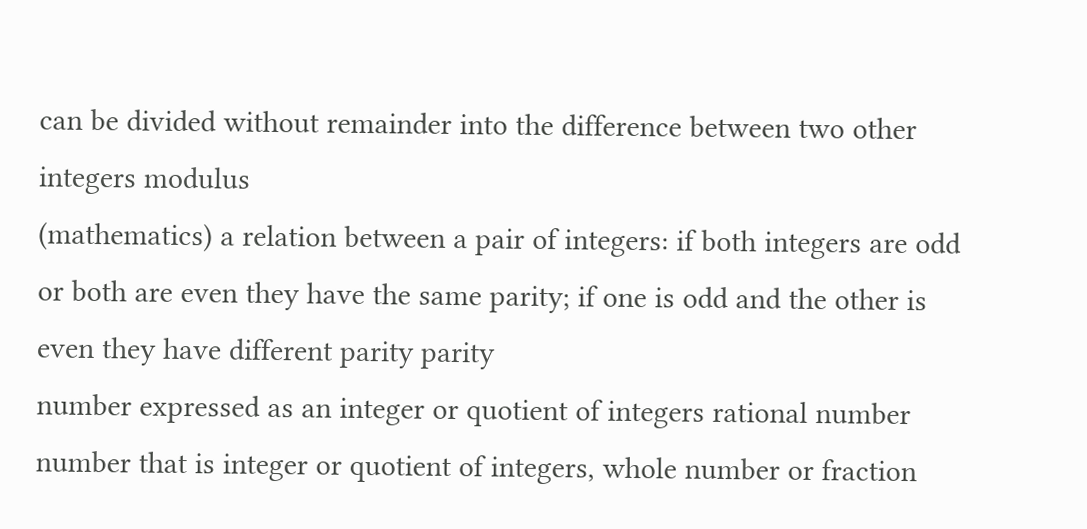can be divided without remainder into the difference between two other integers modulus
(mathematics) a relation between a pair of integers: if both integers are odd or both are even they have the same parity; if one is odd and the other is even they have different parity parity
number expressed as an integer or quotient of integers rational number
number that is integer or quotient of integers, whole number or fraction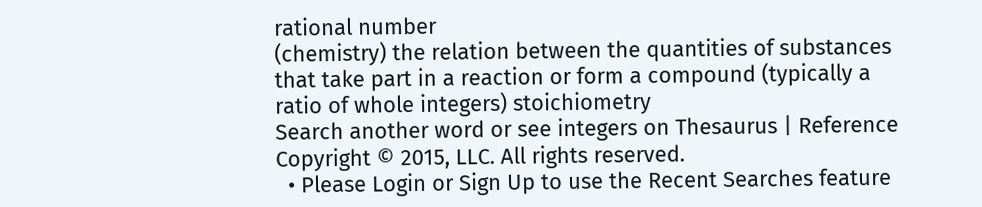rational number
(chemistry) the relation between the quantities of substances that take part in a reaction or form a compound (typically a ratio of whole integers) stoichiometry
Search another word or see integers on Thesaurus | Reference
Copyright © 2015, LLC. All rights reserved.
  • Please Login or Sign Up to use the Recent Searches feature